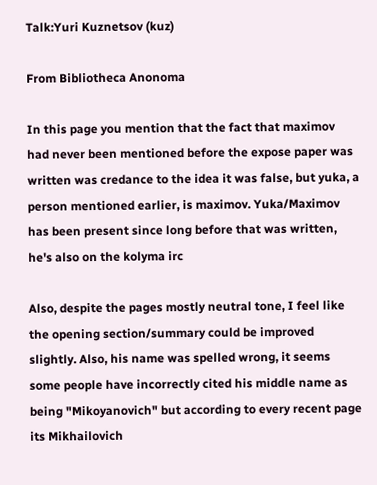Talk:Yuri Kuznetsov (kuz)

From Bibliotheca Anonoma

In this page you mention that the fact that maximov had never been mentioned before the expose paper was written was credance to the idea it was false, but yuka, a person mentioned earlier, is maximov. Yuka/Maximov has been present since long before that was written, he's also on the kolyma irc

Also, despite the pages mostly neutral tone, I feel like the opening section/summary could be improved slightly. Also, his name was spelled wrong, it seems some people have incorrectly cited his middle name as being "Mikoyanovich" but according to every recent page its Mikhailovich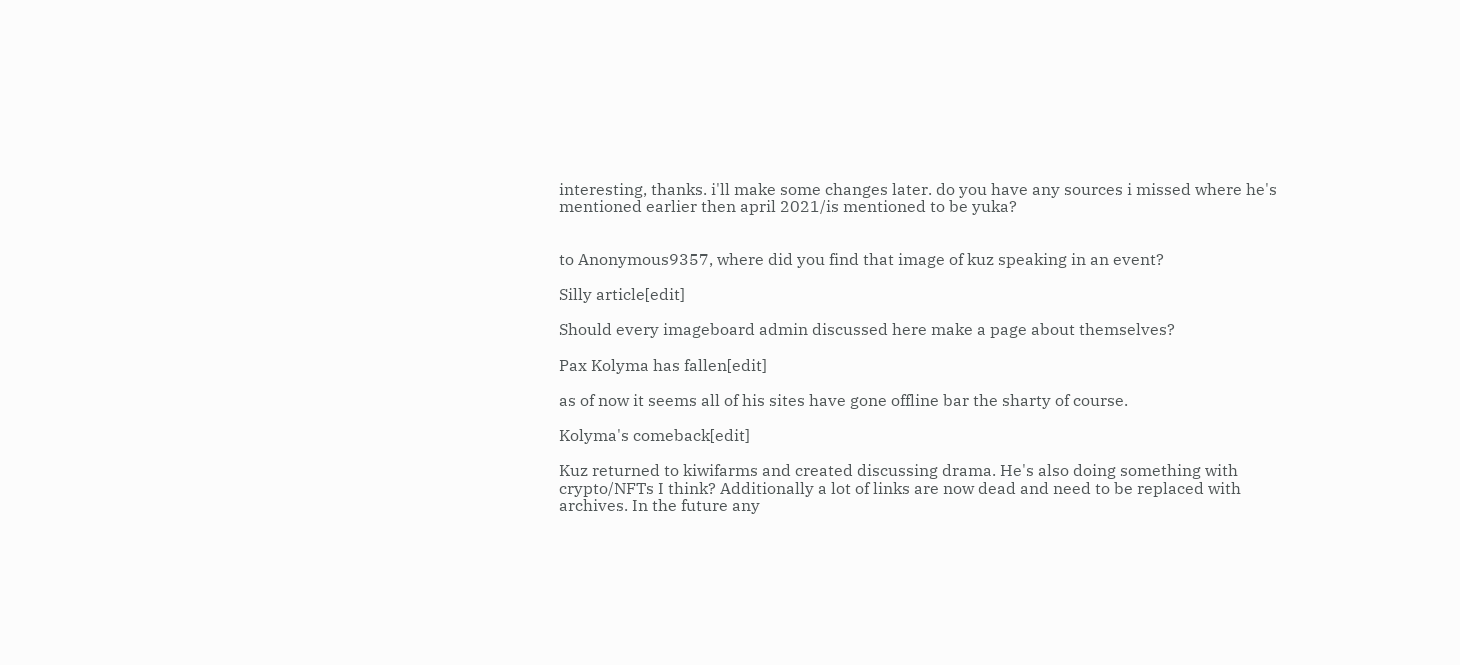interesting, thanks. i'll make some changes later. do you have any sources i missed where he's mentioned earlier then april 2021/is mentioned to be yuka?


to Anonymous9357, where did you find that image of kuz speaking in an event?

Silly article[edit]

Should every imageboard admin discussed here make a page about themselves?

Pax Kolyma has fallen[edit]

as of now it seems all of his sites have gone offline bar the sharty of course.

Kolyma's comeback[edit]

Kuz returned to kiwifarms and created discussing drama. He's also doing something with crypto/NFTs I think? Additionally a lot of links are now dead and need to be replaced with archives. In the future any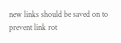new links should be saved on to prevent link rot